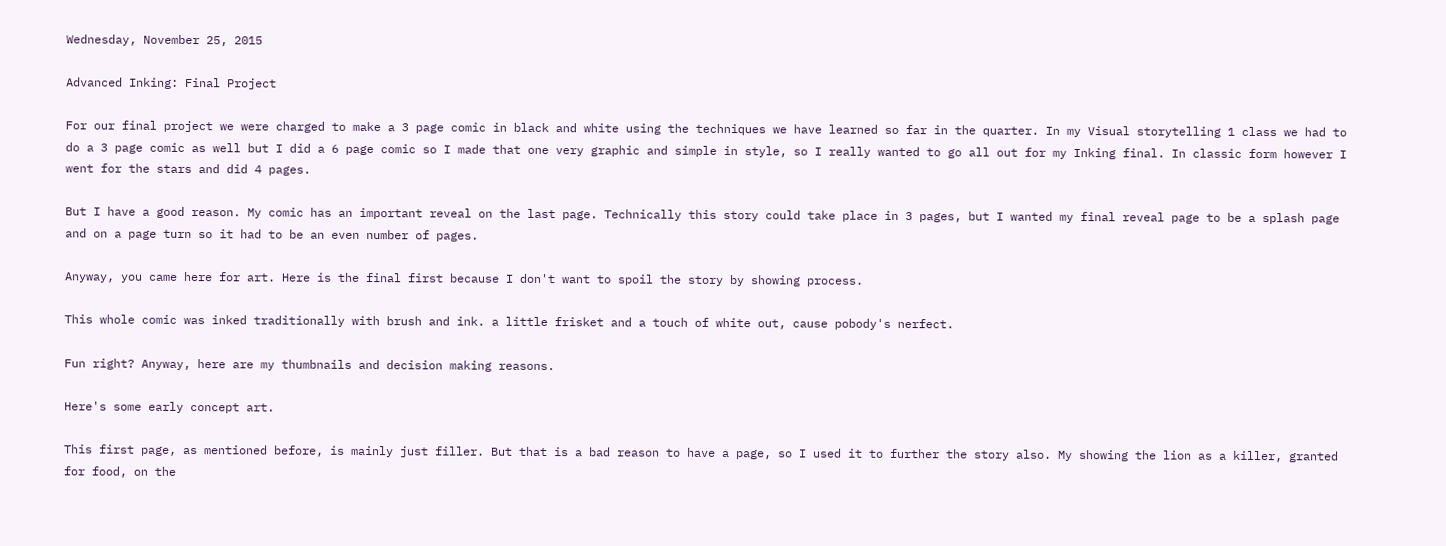Wednesday, November 25, 2015

Advanced Inking: Final Project

For our final project we were charged to make a 3 page comic in black and white using the techniques we have learned so far in the quarter. In my Visual storytelling 1 class we had to do a 3 page comic as well but I did a 6 page comic so I made that one very graphic and simple in style, so I really wanted to go all out for my Inking final. In classic form however I went for the stars and did 4 pages.

But I have a good reason. My comic has an important reveal on the last page. Technically this story could take place in 3 pages, but I wanted my final reveal page to be a splash page and on a page turn so it had to be an even number of pages.

Anyway, you came here for art. Here is the final first because I don't want to spoil the story by showing process.

This whole comic was inked traditionally with brush and ink. a little frisket and a touch of white out, cause pobody's nerfect.

Fun right? Anyway, here are my thumbnails and decision making reasons.

Here's some early concept art.

This first page, as mentioned before, is mainly just filler. But that is a bad reason to have a page, so I used it to further the story also. My showing the lion as a killer, granted for food, on the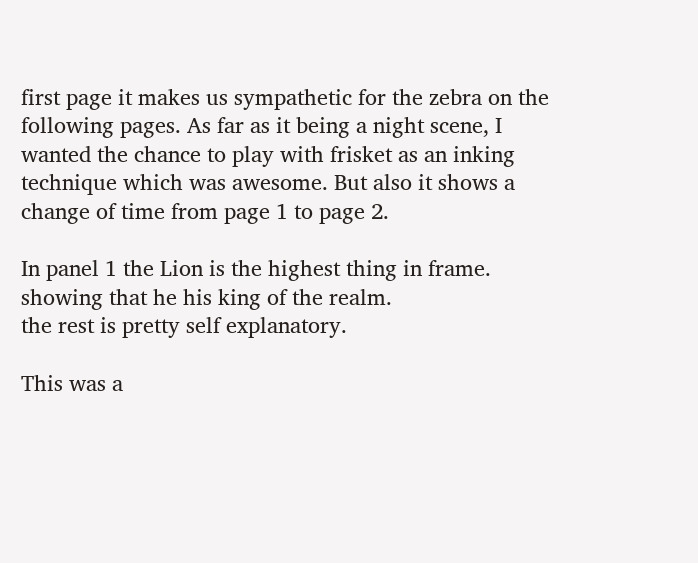first page it makes us sympathetic for the zebra on the following pages. As far as it being a night scene, I wanted the chance to play with frisket as an inking technique which was awesome. But also it shows a change of time from page 1 to page 2.

In panel 1 the Lion is the highest thing in frame. showing that he his king of the realm.
the rest is pretty self explanatory.

This was a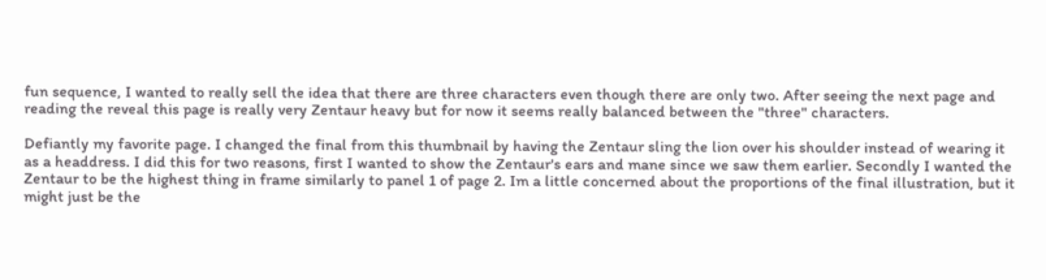fun sequence, I wanted to really sell the idea that there are three characters even though there are only two. After seeing the next page and reading the reveal this page is really very Zentaur heavy but for now it seems really balanced between the "three" characters.

Defiantly my favorite page. I changed the final from this thumbnail by having the Zentaur sling the lion over his shoulder instead of wearing it as a headdress. I did this for two reasons, first I wanted to show the Zentaur's ears and mane since we saw them earlier. Secondly I wanted the Zentaur to be the highest thing in frame similarly to panel 1 of page 2. Im a little concerned about the proportions of the final illustration, but it might just be the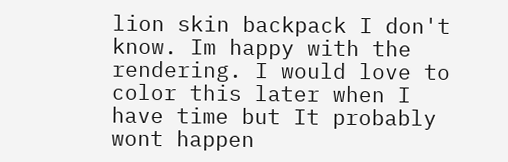lion skin backpack I don't know. Im happy with the rendering. I would love to color this later when I have time but It probably wont happen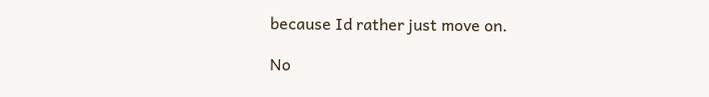because Id rather just move on.

No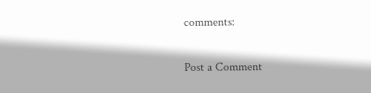comments:

Post a Comment